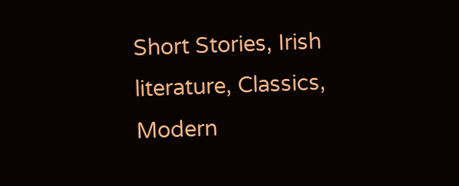Short Stories, Irish literature, Classics, Modern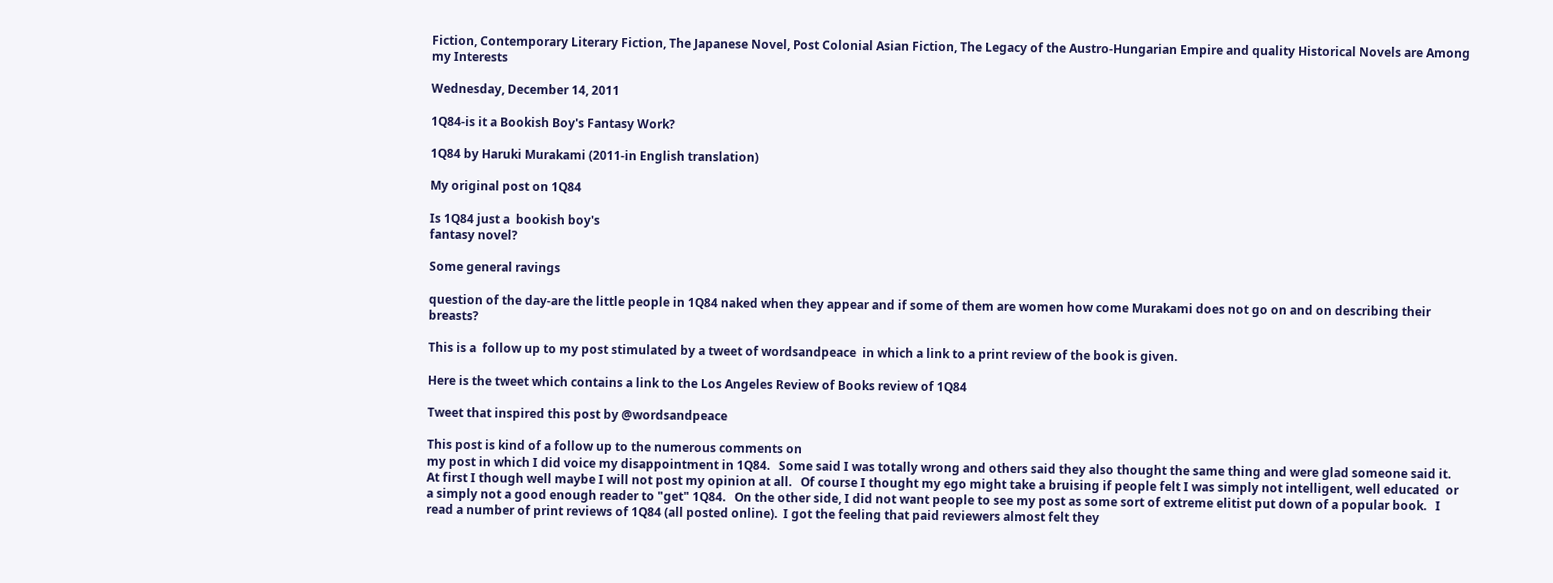Fiction, Contemporary Literary Fiction, The Japanese Novel, Post Colonial Asian Fiction, The Legacy of the Austro-Hungarian Empire and quality Historical Novels are Among my Interests

Wednesday, December 14, 2011

1Q84-is it a Bookish Boy's Fantasy Work?

1Q84 by Haruki Murakami (2011-in English translation)

My original post on 1Q84

Is 1Q84 just a  bookish boy's
fantasy novel?

Some general ravings

question of the day-are the little people in 1Q84 naked when they appear and if some of them are women how come Murakami does not go on and on describing their breasts?

This is a  follow up to my post stimulated by a tweet of wordsandpeace  in which a link to a print review of the book is given.

Here is the tweet which contains a link to the Los Angeles Review of Books review of 1Q84

Tweet that inspired this post by @wordsandpeace

This post is kind of a follow up to the numerous comments on
my post in which I did voice my disappointment in 1Q84.   Some said I was totally wrong and others said they also thought the same thing and were glad someone said it.    At first I though well maybe I will not post my opinion at all.   Of course I thought my ego might take a bruising if people felt I was simply not intelligent, well educated  or a simply not a good enough reader to "get" 1Q84.   On the other side, I did not want people to see my post as some sort of extreme elitist put down of a popular book.   I read a number of print reviews of 1Q84 (all posted online).  I got the feeling that paid reviewers almost felt they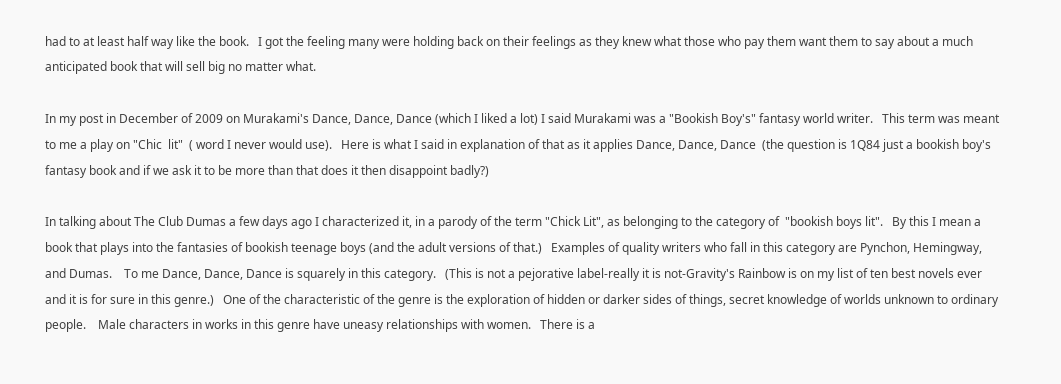had to at least half way like the book.   I got the feeling many were holding back on their feelings as they knew what those who pay them want them to say about a much anticipated book that will sell big no matter what.

In my post in December of 2009 on Murakami's Dance, Dance, Dance (which I liked a lot) I said Murakami was a "Bookish Boy's" fantasy world writer.   This term was meant to me a play on "Chic  lit"  ( word I never would use).   Here is what I said in explanation of that as it applies Dance, Dance, Dance  (the question is 1Q84 just a bookish boy's fantasy book and if we ask it to be more than that does it then disappoint badly?)

In talking about The Club Dumas a few days ago I characterized it, in a parody of the term "Chick Lit", as belonging to the category of  "bookish boys lit".   By this I mean a book that plays into the fantasies of bookish teenage boys (and the adult versions of that.)   Examples of quality writers who fall in this category are Pynchon, Hemingway, and Dumas.    To me Dance, Dance, Dance is squarely in this category.   (This is not a pejorative label-really it is not-Gravity's Rainbow is on my list of ten best novels ever and it is for sure in this genre.)   One of the characteristic of the genre is the exploration of hidden or darker sides of things, secret knowledge of worlds unknown to ordinary people.    Male characters in works in this genre have uneasy relationships with women.   There is a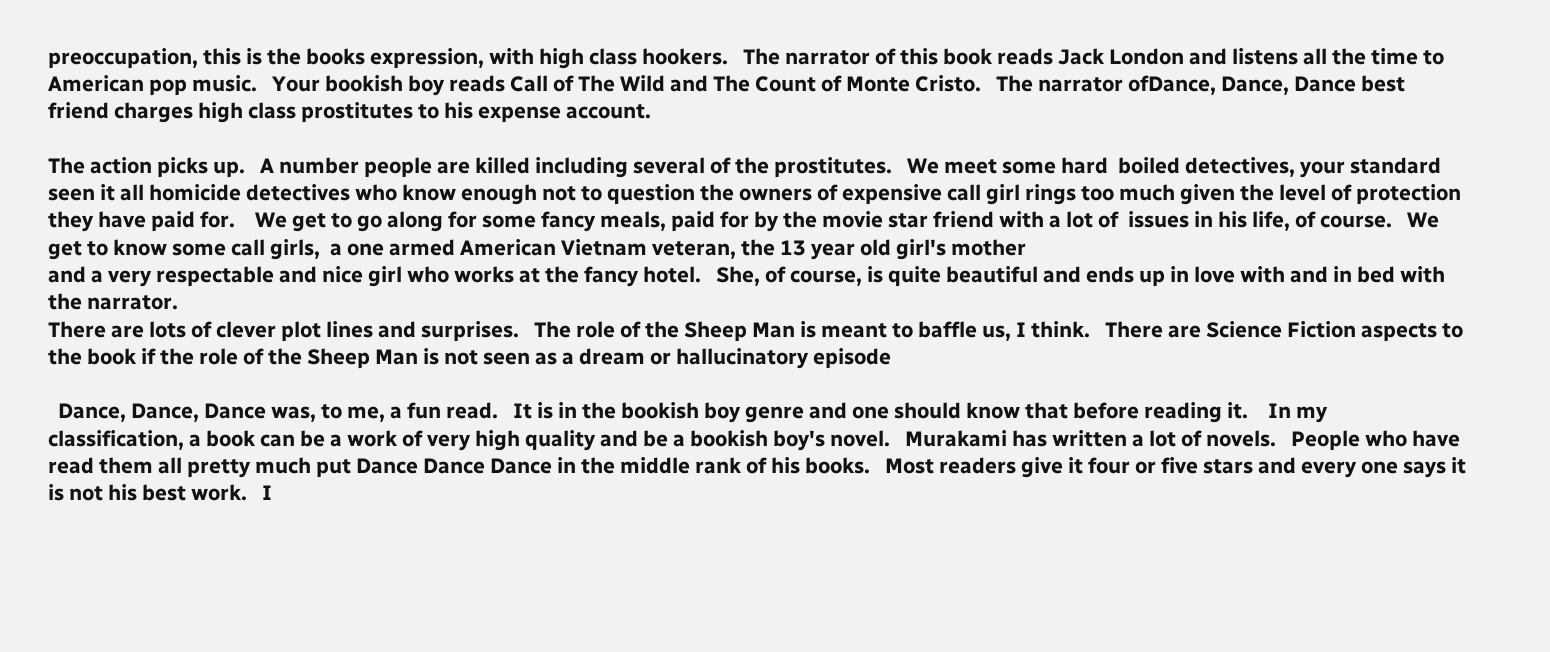preoccupation, this is the books expression, with high class hookers.   The narrator of this book reads Jack London and listens all the time to American pop music.   Your bookish boy reads Call of The Wild and The Count of Monte Cristo.   The narrator ofDance, Dance, Dance best friend charges high class prostitutes to his expense account.

The action picks up.   A number people are killed including several of the prostitutes.   We meet some hard  boiled detectives, your standard seen it all homicide detectives who know enough not to question the owners of expensive call girl rings too much given the level of protection they have paid for.    We get to go along for some fancy meals, paid for by the movie star friend with a lot of  issues in his life, of course.   We get to know some call girls,  a one armed American Vietnam veteran, the 13 year old girl's mother
and a very respectable and nice girl who works at the fancy hotel.   She, of course, is quite beautiful and ends up in love with and in bed with the narrator.
There are lots of clever plot lines and surprises.   The role of the Sheep Man is meant to baffle us, I think.   There are Science Fiction aspects to the book if the role of the Sheep Man is not seen as a dream or hallucinatory episode

  Dance, Dance, Dance was, to me, a fun read.   It is in the bookish boy genre and one should know that before reading it.    In my classification, a book can be a work of very high quality and be a bookish boy's novel.   Murakami has written a lot of novels.   People who have read them all pretty much put Dance Dance Dance in the middle rank of his books.   Most readers give it four or five stars and every one says it is not his best work.   I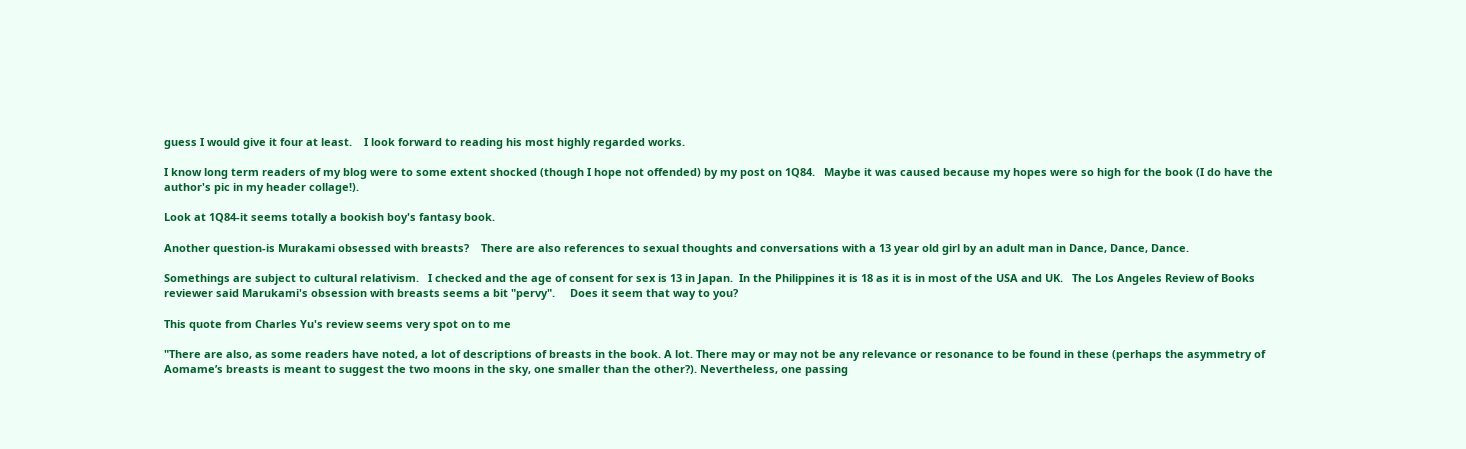guess I would give it four at least.    I look forward to reading his most highly regarded works.

I know long term readers of my blog were to some extent shocked (though I hope not offended) by my post on 1Q84.   Maybe it was caused because my hopes were so high for the book (I do have the author's pic in my header collage!).

Look at 1Q84-it seems totally a bookish boy's fantasy book.

Another question-is Murakami obsessed with breasts?    There are also references to sexual thoughts and conversations with a 13 year old girl by an adult man in Dance, Dance, Dance.

Somethings are subject to cultural relativism.   I checked and the age of consent for sex is 13 in Japan.  In the Philippines it is 18 as it is in most of the USA and UK.   The Los Angeles Review of Books reviewer said Marukami's obsession with breasts seems a bit "pervy".     Does it seem that way to you?

This quote from Charles Yu's review seems very spot on to me

"There are also, as some readers have noted, a lot of descriptions of breasts in the book. A lot. There may or may not be any relevance or resonance to be found in these (perhaps the asymmetry of Aomame’s breasts is meant to suggest the two moons in the sky, one smaller than the other?). Nevertheless, one passing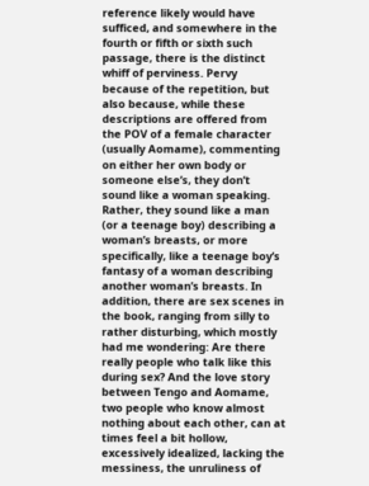reference likely would have sufficed, and somewhere in the fourth or fifth or sixth such passage, there is the distinct whiff of perviness. Pervy because of the repetition, but also because, while these descriptions are offered from the POV of a female character (usually Aomame), commenting on either her own body or someone else’s, they don’t sound like a woman speaking. Rather, they sound like a man (or a teenage boy) describing a woman’s breasts, or more specifically, like a teenage boy’s fantasy of a woman describing another woman’s breasts. In addition, there are sex scenes in the book, ranging from silly to rather disturbing, which mostly had me wondering: Are there really people who talk like this during sex? And the love story between Tengo and Aomame, two people who know almost nothing about each other, can at times feel a bit hollow, excessively idealized, lacking the messiness, the unruliness of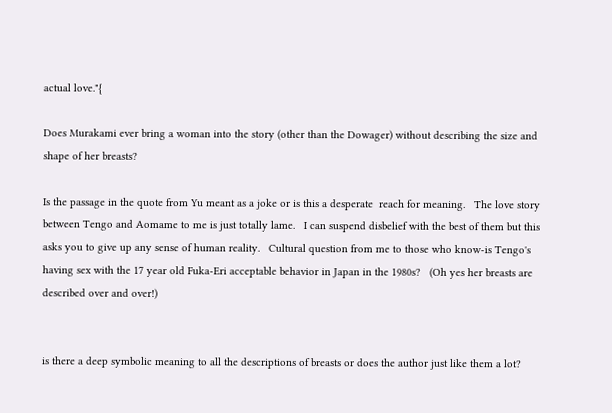actual love."{

Does Murakami ever bring a woman into the story (other than the Dowager) without describing the size and shape of her breasts?

Is the passage in the quote from Yu meant as a joke or is this a desperate  reach for meaning.   The love story between Tengo and Aomame to me is just totally lame.   I can suspend disbelief with the best of them but this asks you to give up any sense of human reality.   Cultural question from me to those who know-is Tengo's having sex with the 17 year old Fuka-Eri acceptable behavior in Japan in the 1980s?   (Oh yes her breasts are described over and over!)


is there a deep symbolic meaning to all the descriptions of breasts or does the author just like them a lot?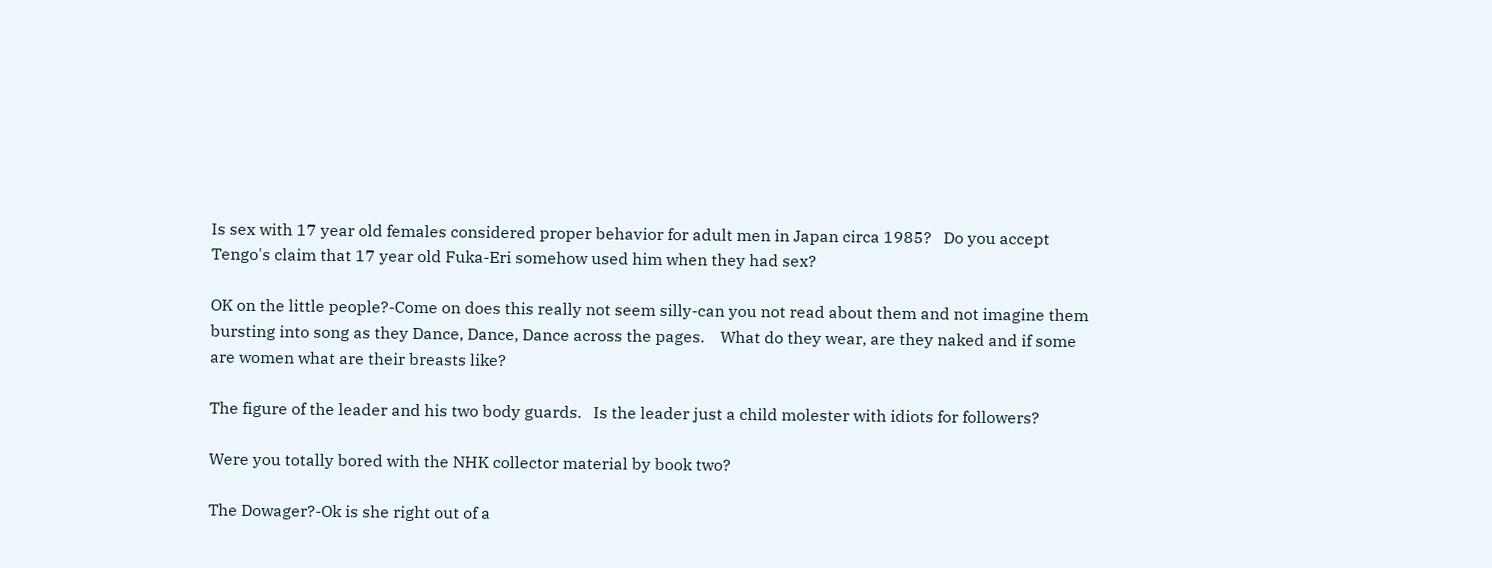Is sex with 17 year old females considered proper behavior for adult men in Japan circa 1985?   Do you accept Tengo's claim that 17 year old Fuka-Eri somehow used him when they had sex?

OK on the little people?-Come on does this really not seem silly-can you not read about them and not imagine them  bursting into song as they Dance, Dance, Dance across the pages.    What do they wear, are they naked and if some are women what are their breasts like?

The figure of the leader and his two body guards.   Is the leader just a child molester with idiots for followers?

Were you totally bored with the NHK collector material by book two?

The Dowager?-Ok is she right out of a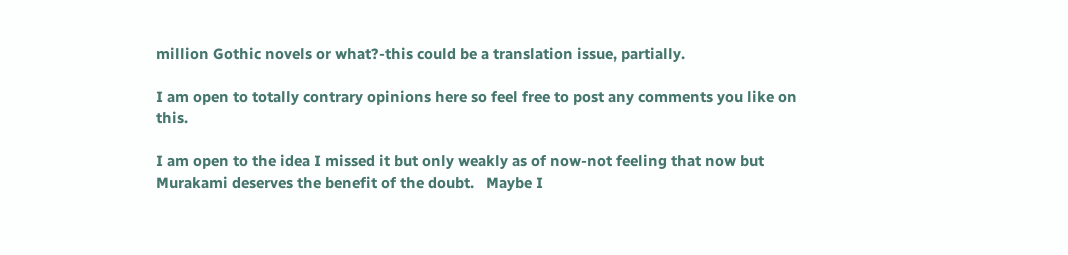million Gothic novels or what?-this could be a translation issue, partially.

I am open to totally contrary opinions here so feel free to post any comments you like on this.

I am open to the idea I missed it but only weakly as of now-not feeling that now but Murakami deserves the benefit of the doubt.   Maybe I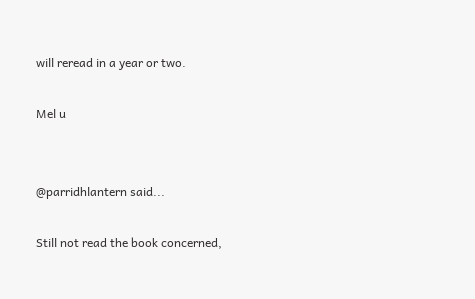will reread in a year or two.

Mel u


@parridhlantern said...

Still not read the book concerned,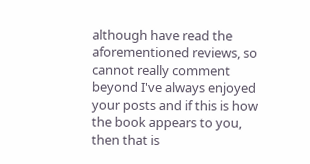although have read the aforementioned reviews, so cannot really comment beyond I've always enjoyed your posts and if this is how the book appears to you, then that is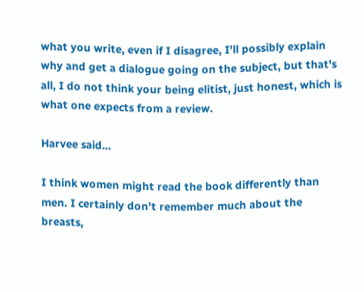what you write, even if I disagree, I'll possibly explain why and get a dialogue going on the subject, but that's all, I do not think your being elitist, just honest, which is what one expects from a review.

Harvee said...

I think women might read the book differently than men. I certainly don't remember much about the breasts,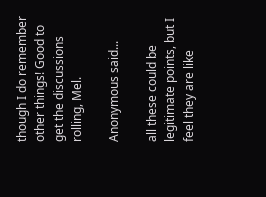though I do remember other things! Good to get the discussions rolling, Mel.

Anonymous said...

all these could be legitimate points, but I feel they are like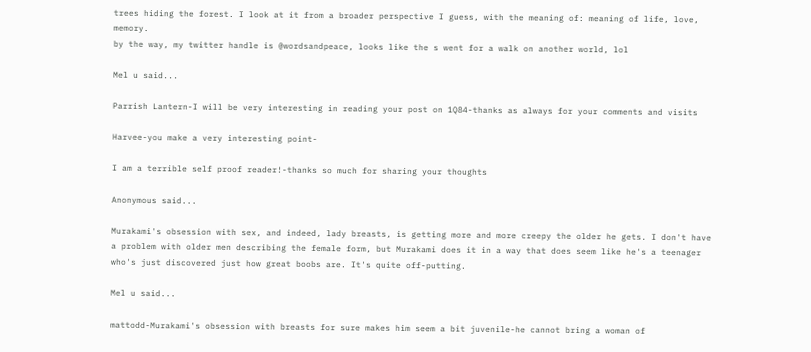trees hiding the forest. I look at it from a broader perspective I guess, with the meaning of: meaning of life, love, memory.
by the way, my twitter handle is @wordsandpeace, looks like the s went for a walk on another world, lol

Mel u said...

Parrish Lantern-I will be very interesting in reading your post on 1Q84-thanks as always for your comments and visits

Harvee-you make a very interesting point-

I am a terrible self proof reader!-thanks so much for sharing your thoughts

Anonymous said...

Murakami's obsession with sex, and indeed, lady breasts, is getting more and more creepy the older he gets. I don't have a problem with older men describing the female form, but Murakami does it in a way that does seem like he's a teenager who's just discovered just how great boobs are. It's quite off-putting.

Mel u said...

mattodd-Murakami's obsession with breasts for sure makes him seem a bit juvenile-he cannot bring a woman of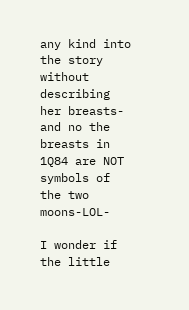any kind into the story without describing her breasts-and no the breasts in 1Q84 are NOT symbols of the two moons-LOL-

I wonder if the little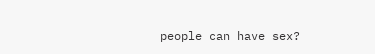people can have sex?